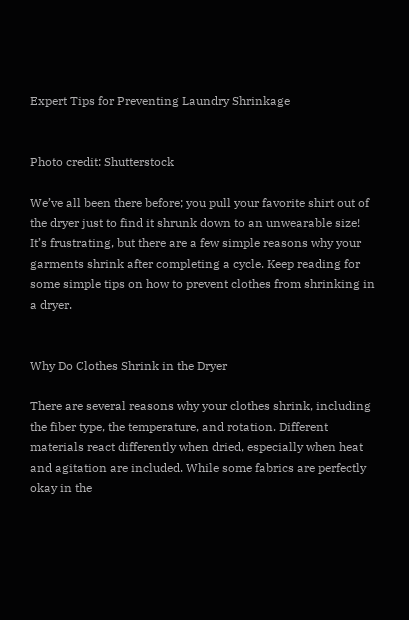Expert Tips for Preventing Laundry Shrinkage


Photo credit: Shutterstock

We’ve all been there before; you pull your favorite shirt out of the dryer just to find it shrunk down to an unwearable size! It’s frustrating, but there are a few simple reasons why your garments shrink after completing a cycle. Keep reading for some simple tips on how to prevent clothes from shrinking in a dryer.


Why Do Clothes Shrink in the Dryer

There are several reasons why your clothes shrink, including the fiber type, the temperature, and rotation. Different materials react differently when dried, especially when heat and agitation are included. While some fabrics are perfectly okay in the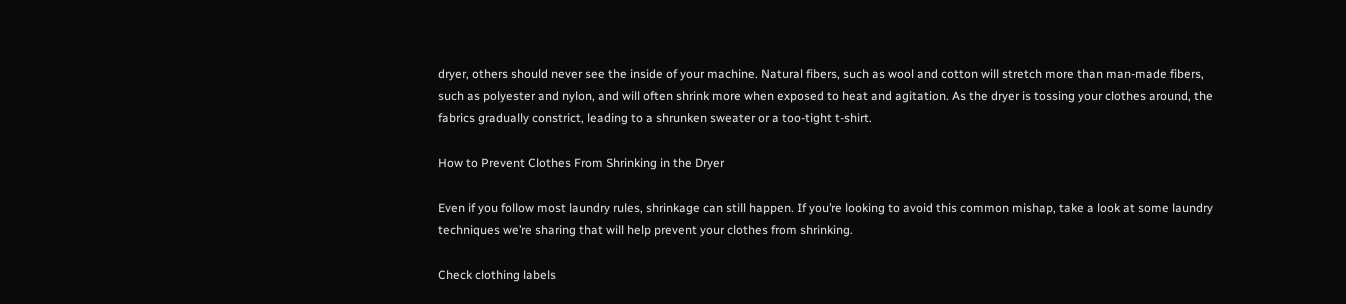dryer, others should never see the inside of your machine. Natural fibers, such as wool and cotton will stretch more than man-made fibers, such as polyester and nylon, and will often shrink more when exposed to heat and agitation. As the dryer is tossing your clothes around, the fabrics gradually constrict, leading to a shrunken sweater or a too-tight t-shirt.

How to Prevent Clothes From Shrinking in the Dryer

Even if you follow most laundry rules, shrinkage can still happen. If you’re looking to avoid this common mishap, take a look at some laundry techniques we’re sharing that will help prevent your clothes from shrinking.

Check clothing labels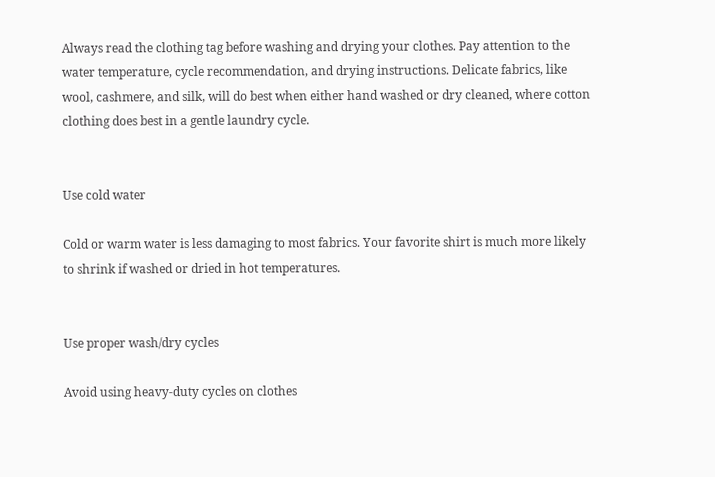Always read the clothing tag before washing and drying your clothes. Pay attention to the water temperature, cycle recommendation, and drying instructions. Delicate fabrics, like wool, cashmere, and silk, will do best when either hand washed or dry cleaned, where cotton clothing does best in a gentle laundry cycle.


Use cold water

Cold or warm water is less damaging to most fabrics. Your favorite shirt is much more likely to shrink if washed or dried in hot temperatures.


Use proper wash/dry cycles

Avoid using heavy-duty cycles on clothes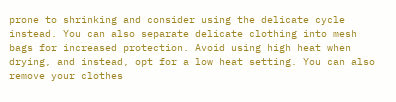prone to shrinking and consider using the delicate cycle instead. You can also separate delicate clothing into mesh bags for increased protection. Avoid using high heat when drying, and instead, opt for a low heat setting. You can also remove your clothes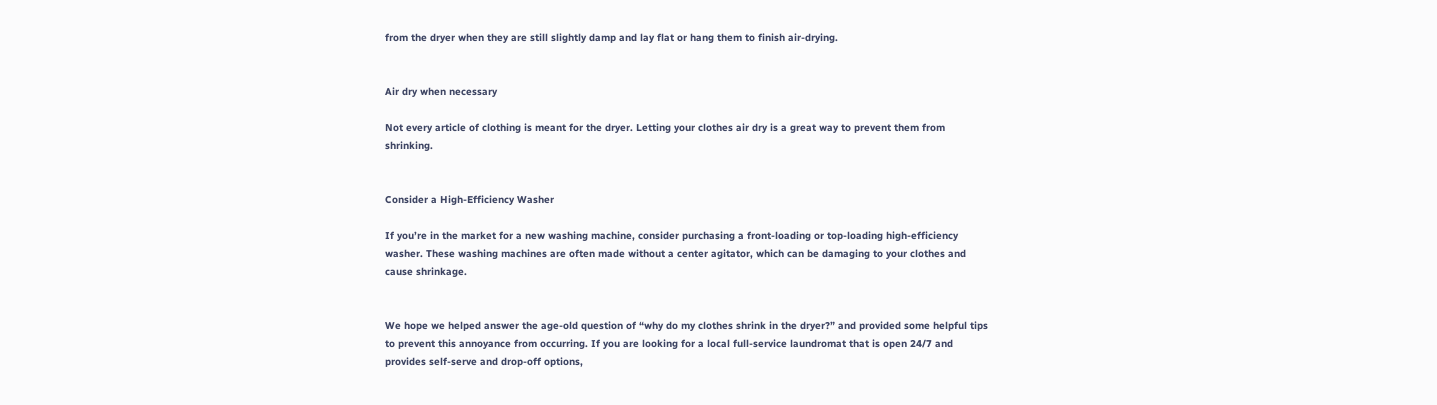from the dryer when they are still slightly damp and lay flat or hang them to finish air-drying.


Air dry when necessary

Not every article of clothing is meant for the dryer. Letting your clothes air dry is a great way to prevent them from shrinking.


Consider a High-Efficiency Washer

If you’re in the market for a new washing machine, consider purchasing a front-loading or top-loading high-efficiency washer. These washing machines are often made without a center agitator, which can be damaging to your clothes and cause shrinkage.


We hope we helped answer the age-old question of “why do my clothes shrink in the dryer?” and provided some helpful tips to prevent this annoyance from occurring. If you are looking for a local full-service laundromat that is open 24/7 and provides self-serve and drop-off options,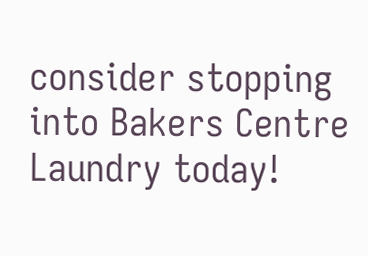consider stopping into Bakers Centre Laundry today!